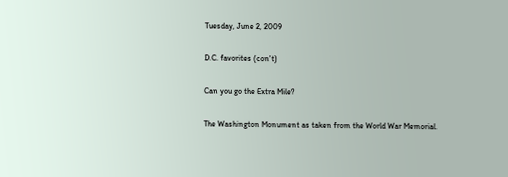Tuesday, June 2, 2009

D.C. favorites (con't)

Can you go the Extra Mile?

The Washington Monument as taken from the World War Memorial.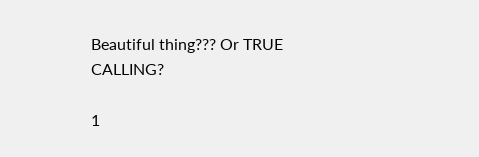Beautiful thing??? Or TRUE CALLING?

1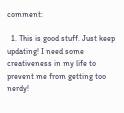comment:

  1. This is good stuff. Just keep updating! I need some creativeness in my life to prevent me from getting too nerdy!